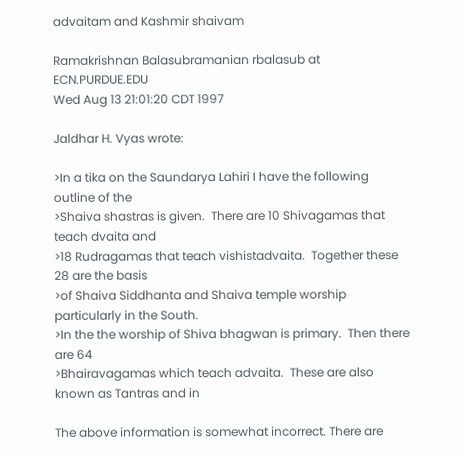advaitam and Kashmir shaivam

Ramakrishnan Balasubramanian rbalasub at ECN.PURDUE.EDU
Wed Aug 13 21:01:20 CDT 1997

Jaldhar H. Vyas wrote:

>In a tika on the Saundarya Lahiri I have the following outline of the
>Shaiva shastras is given.  There are 10 Shivagamas that teach dvaita and
>18 Rudragamas that teach vishistadvaita.  Together these 28 are the basis
>of Shaiva Siddhanta and Shaiva temple worship particularly in the South.
>In the the worship of Shiva bhagwan is primary.  Then there are 64
>Bhairavagamas which teach advaita.  These are also known as Tantras and in

The above information is somewhat incorrect. There are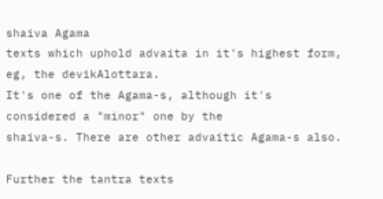shaiva Agama
texts which uphold advaita in it's highest form, eg, the devikAlottara.
It's one of the Agama-s, although it's considered a "minor" one by the
shaiva-s. There are other advaitic Agama-s also.

Further the tantra texts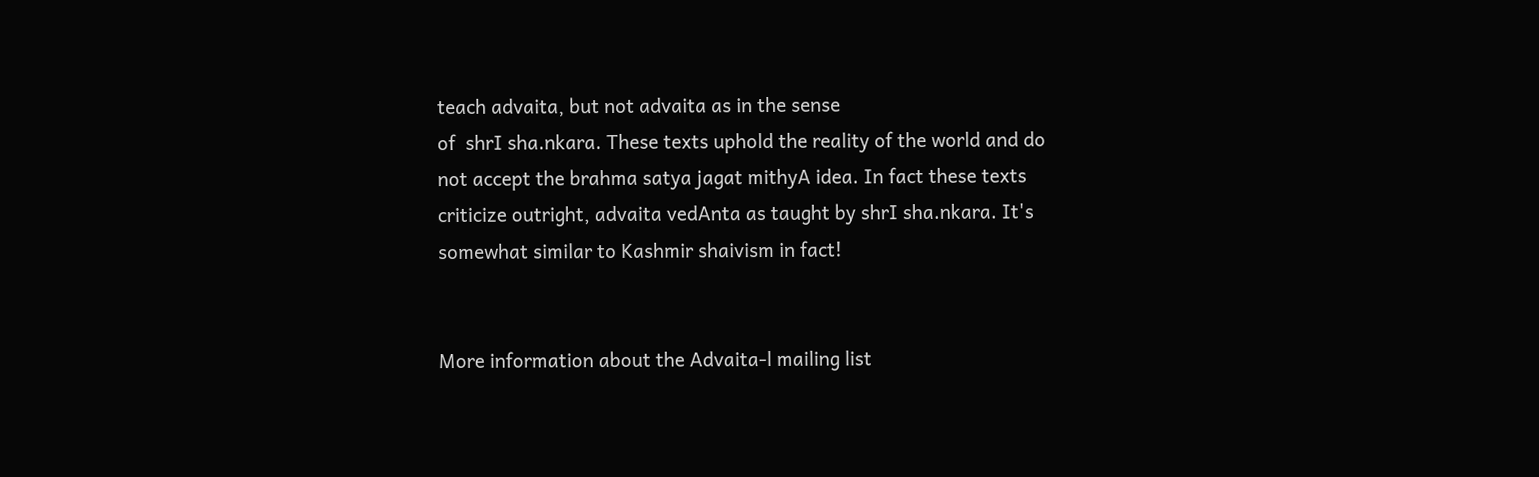teach advaita, but not advaita as in the sense
of  shrI sha.nkara. These texts uphold the reality of the world and do
not accept the brahma satya jagat mithyA idea. In fact these texts
criticize outright, advaita vedAnta as taught by shrI sha.nkara. It's
somewhat similar to Kashmir shaivism in fact!


More information about the Advaita-l mailing list